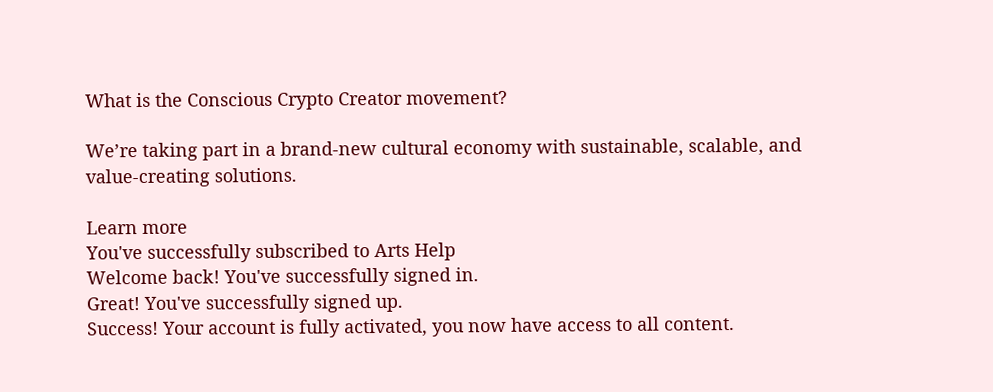What is the Conscious Crypto Creator movement?

We’re taking part in a brand-new cultural economy with sustainable, scalable, and value-creating solutions.

Learn more
You've successfully subscribed to Arts Help
Welcome back! You've successfully signed in.
Great! You've successfully signed up.
Success! Your account is fully activated, you now have access to all content.